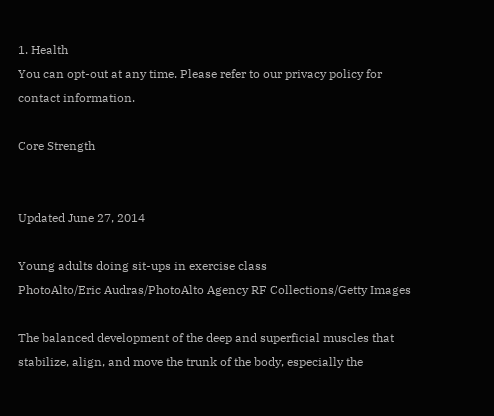1. Health
You can opt-out at any time. Please refer to our privacy policy for contact information.

Core Strength


Updated June 27, 2014

Young adults doing sit-ups in exercise class
PhotoAlto/Eric Audras/PhotoAlto Agency RF Collections/Getty Images

The balanced development of the deep and superficial muscles that stabilize, align, and move the trunk of the body, especially the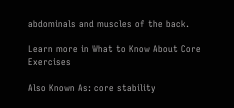abdominals and muscles of the back.

Learn more in What to Know About Core Exercises

Also Known As: core stability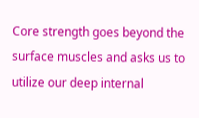Core strength goes beyond the surface muscles and asks us to utilize our deep internal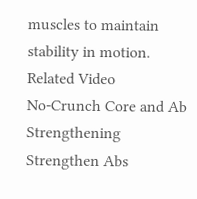muscles to maintain stability in motion.
Related Video
No-Crunch Core and Ab Strengthening
Strengthen Abs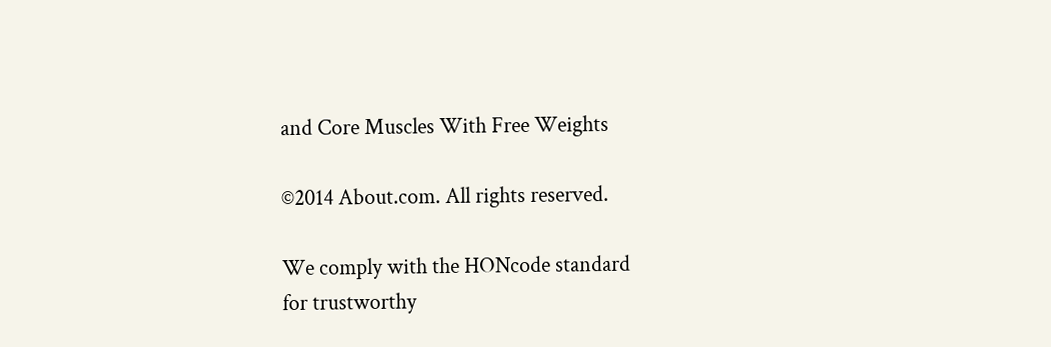and Core Muscles With Free Weights

©2014 About.com. All rights reserved.

We comply with the HONcode standard
for trustworthy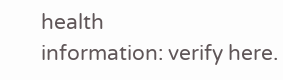health
information: verify here.